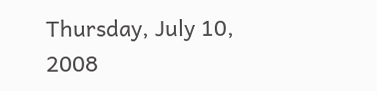Thursday, July 10, 2008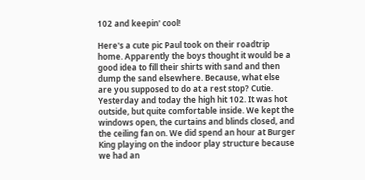102 and keepin' cool!

Here's a cute pic Paul took on their roadtrip home. Apparently the boys thought it would be a good idea to fill their shirts with sand and then dump the sand elsewhere. Because, what else are you supposed to do at a rest stop? Cutie.
Yesterday and today the high hit 102. It was hot outside, but quite comfortable inside. We kept the windows open, the curtains and blinds closed, and the ceiling fan on. We did spend an hour at Burger King playing on the indoor play structure because we had an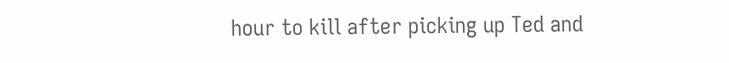hour to kill after picking up Ted and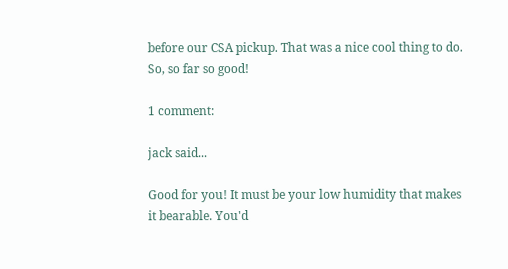before our CSA pickup. That was a nice cool thing to do. So, so far so good!

1 comment:

jack said...

Good for you! It must be your low humidity that makes it bearable. You'd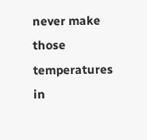never make those temperatures in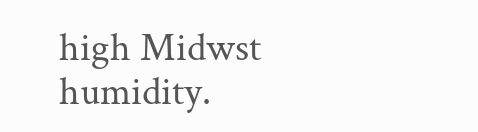high Midwst humidity.